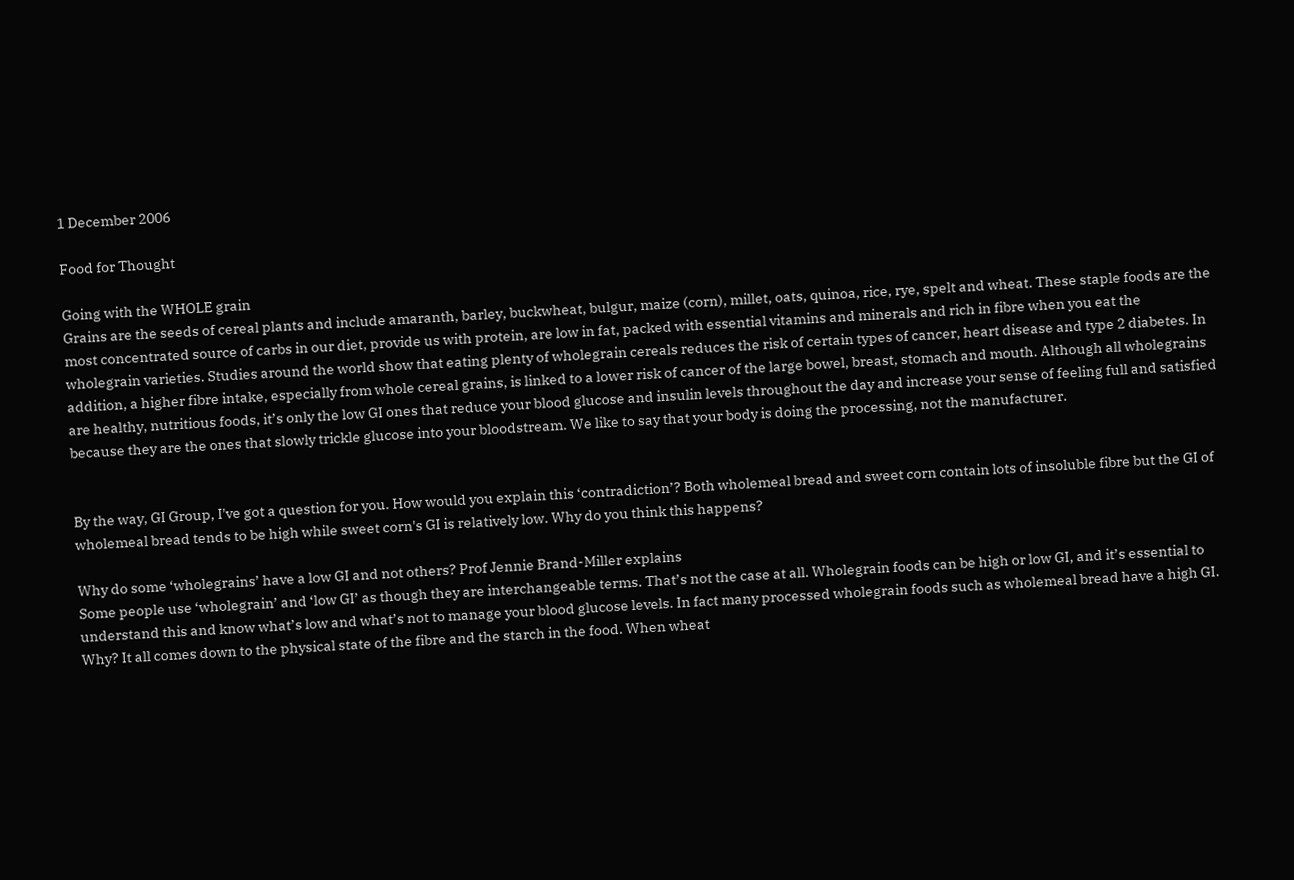1 December 2006

Food for Thought

Going with the WHOLE grain
Grains are the seeds of cereal plants and include amaranth, barley, buckwheat, bulgur, maize (corn), millet, oats, quinoa, rice, rye, spelt and wheat. These staple foods are the most concentrated source of carbs in our diet, provide us with protein, are low in fat, packed with essential vitamins and minerals and rich in fibre when you eat the wholegrain varieties. Studies around the world show that eating plenty of wholegrain cereals reduces the risk of certain types of cancer, heart disease and type 2 diabetes. In addition, a higher fibre intake, especially from whole cereal grains, is linked to a lower risk of cancer of the large bowel, breast, stomach and mouth. Although all wholegrains are healthy, nutritious foods, it’s only the low GI ones that reduce your blood glucose and insulin levels throughout the day and increase your sense of feeling full and satisfied because they are the ones that slowly trickle glucose into your bloodstream. We like to say that your body is doing the processing, not the manufacturer.


By the way, GI Group, I've got a question for you. How would you explain this ‘contradiction’? Both wholemeal bread and sweet corn contain lots of insoluble fibre but the GI of wholemeal bread tends to be high while sweet corn's GI is relatively low. Why do you think this happens?

Why do some ‘wholegrains’ have a low GI and not others? Prof Jennie Brand-Miller explains
Some people use ‘wholegrain’ and ‘low GI’ as though they are interchangeable terms. That’s not the case at all. Wholegrain foods can be high or low GI, and it’s essential to understand this and know what’s low and what’s not to manage your blood glucose levels. In fact many processed wholegrain foods such as wholemeal bread have a high GI. Why? It all comes down to the physical state of the fibre and the starch in the food. When wheat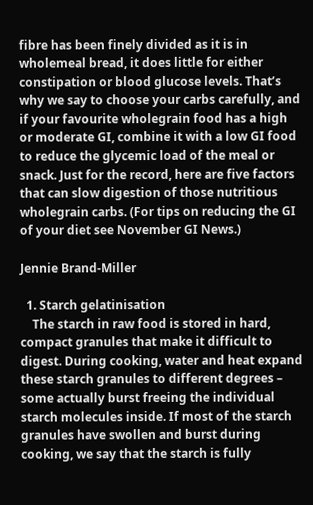fibre has been finely divided as it is in wholemeal bread, it does little for either constipation or blood glucose levels. That’s why we say to choose your carbs carefully, and if your favourite wholegrain food has a high or moderate GI, combine it with a low GI food to reduce the glycemic load of the meal or snack. Just for the record, here are five factors that can slow digestion of those nutritious wholegrain carbs. (For tips on reducing the GI of your diet see November GI News.)

Jennie Brand-Miller

  1. Starch gelatinisation
    The starch in raw food is stored in hard, compact granules that make it difficult to digest. During cooking, water and heat expand these starch granules to different degrees – some actually burst freeing the individual starch molecules inside. If most of the starch granules have swollen and burst during cooking, we say that the starch is fully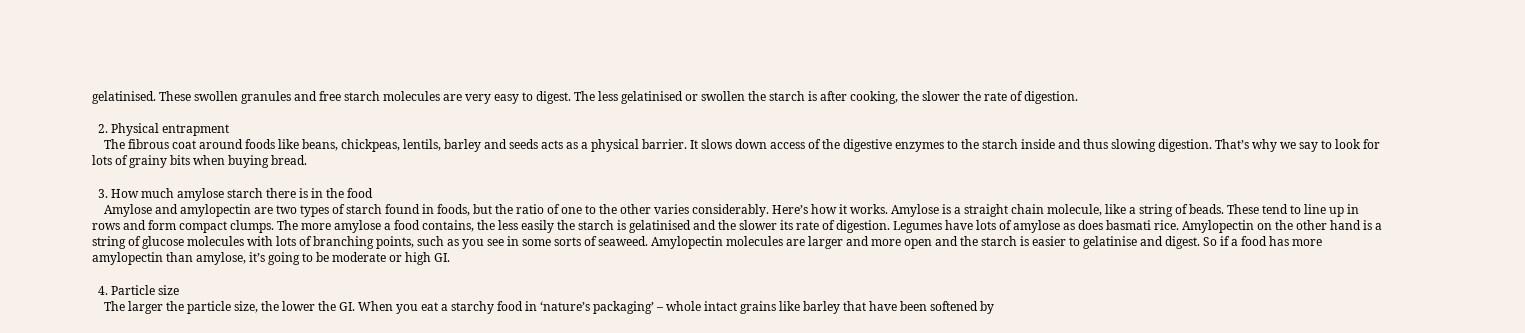gelatinised. These swollen granules and free starch molecules are very easy to digest. The less gelatinised or swollen the starch is after cooking, the slower the rate of digestion.

  2. Physical entrapment
    The fibrous coat around foods like beans, chickpeas, lentils, barley and seeds acts as a physical barrier. It slows down access of the digestive enzymes to the starch inside and thus slowing digestion. That’s why we say to look for lots of grainy bits when buying bread.

  3. How much amylose starch there is in the food
    Amylose and amylopectin are two types of starch found in foods, but the ratio of one to the other varies considerably. Here’s how it works. Amylose is a straight chain molecule, like a string of beads. These tend to line up in rows and form compact clumps. The more amylose a food contains, the less easily the starch is gelatinised and the slower its rate of digestion. Legumes have lots of amylose as does basmati rice. Amylopectin on the other hand is a string of glucose molecules with lots of branching points, such as you see in some sorts of seaweed. Amylopectin molecules are larger and more open and the starch is easier to gelatinise and digest. So if a food has more amylopectin than amylose, it’s going to be moderate or high GI.

  4. Particle size
    The larger the particle size, the lower the GI. When you eat a starchy food in ‘nature’s packaging’ – whole intact grains like barley that have been softened by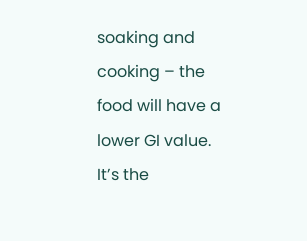soaking and cooking – the food will have a lower GI value. It’s the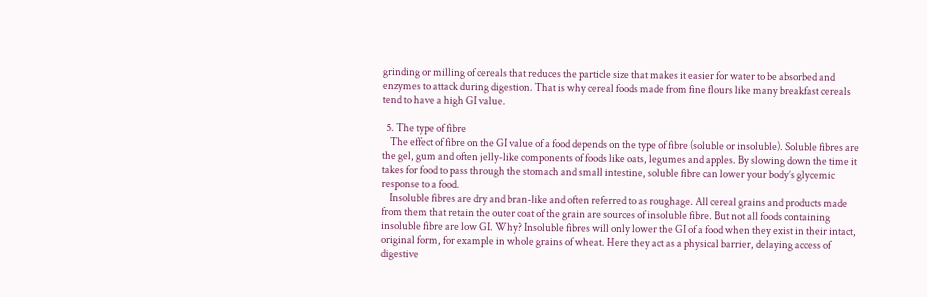grinding or milling of cereals that reduces the particle size that makes it easier for water to be absorbed and enzymes to attack during digestion. That is why cereal foods made from fine flours like many breakfast cereals tend to have a high GI value.

  5. The type of fibre
    The effect of fibre on the GI value of a food depends on the type of fibre (soluble or insoluble). Soluble fibres are the gel, gum and often jelly-like components of foods like oats, legumes and apples. By slowing down the time it takes for food to pass through the stomach and small intestine, soluble fibre can lower your body’s glycemic response to a food.
    Insoluble fibres are dry and bran-like and often referred to as roughage. All cereal grains and products made from them that retain the outer coat of the grain are sources of insoluble fibre. But not all foods containing insoluble fibre are low GI. Why? Insoluble fibres will only lower the GI of a food when they exist in their intact, original form, for example in whole grains of wheat. Here they act as a physical barrier, delaying access of digestive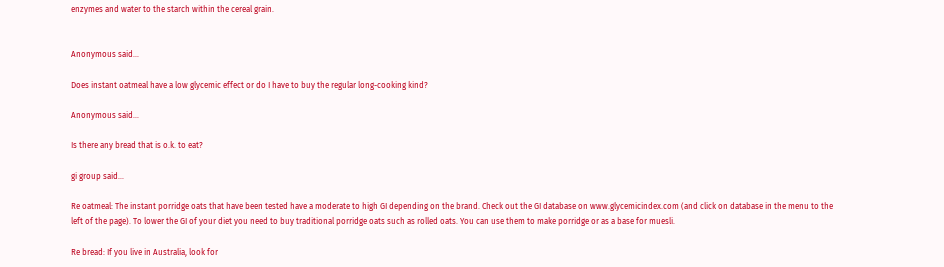enzymes and water to the starch within the cereal grain.


Anonymous said...

Does instant oatmeal have a low glycemic effect or do I have to buy the regular long-cooking kind?

Anonymous said...

Is there any bread that is o.k. to eat?

gi group said...

Re oatmeal: The instant porridge oats that have been tested have a moderate to high GI depending on the brand. Check out the GI database on www.glycemicindex.com (and click on database in the menu to the left of the page). To lower the GI of your diet you need to buy traditional porridge oats such as rolled oats. You can use them to make porridge or as a base for muesli.

Re bread: If you live in Australia, look for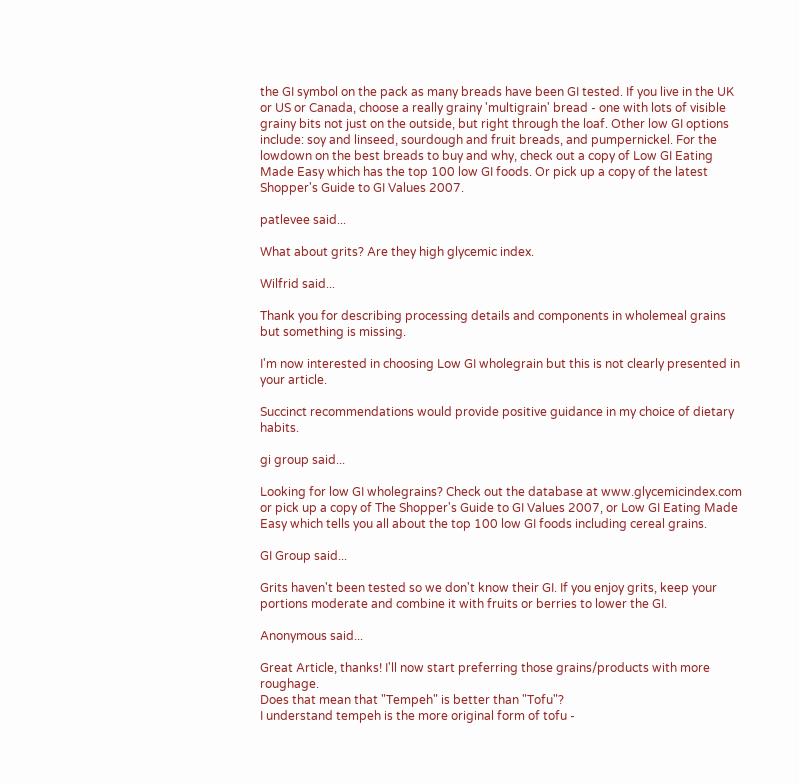the GI symbol on the pack as many breads have been GI tested. If you live in the UK or US or Canada, choose a really grainy 'multigrain' bread - one with lots of visible grainy bits not just on the outside, but right through the loaf. Other low GI options include: soy and linseed, sourdough and fruit breads, and pumpernickel. For the lowdown on the best breads to buy and why, check out a copy of Low GI Eating Made Easy which has the top 100 low GI foods. Or pick up a copy of the latest Shopper's Guide to GI Values 2007.

patlevee said...

What about grits? Are they high glycemic index.

Wilfrid said...

Thank you for describing processing details and components in wholemeal grains but something is missing.

I'm now interested in choosing Low GI wholegrain but this is not clearly presented in your article.

Succinct recommendations would provide positive guidance in my choice of dietary habits.

gi group said...

Looking for low GI wholegrains? Check out the database at www.glycemicindex.com or pick up a copy of The Shopper's Guide to GI Values 2007, or Low GI Eating Made Easy which tells you all about the top 100 low GI foods including cereal grains.

GI Group said...

Grits haven't been tested so we don't know their GI. If you enjoy grits, keep your portions moderate and combine it with fruits or berries to lower the GI.

Anonymous said...

Great Article, thanks! I'll now start preferring those grains/products with more roughage.
Does that mean that "Tempeh" is better than "Tofu"?
I understand tempeh is the more original form of tofu -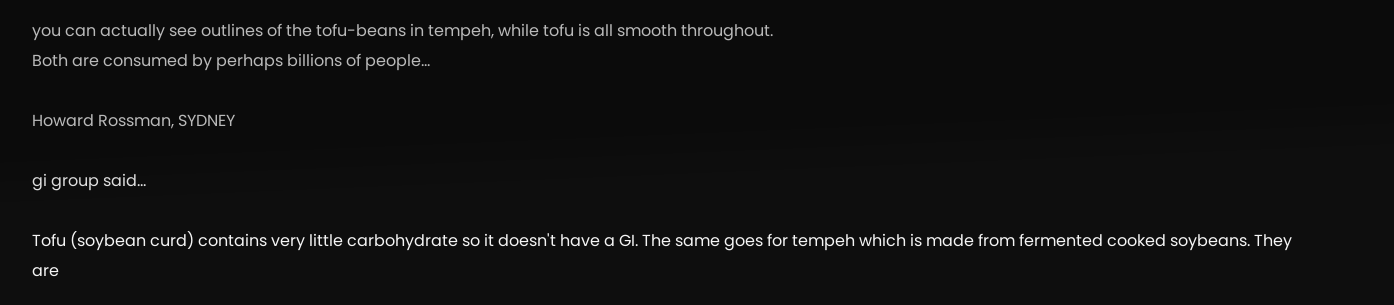you can actually see outlines of the tofu-beans in tempeh, while tofu is all smooth throughout.
Both are consumed by perhaps billions of people...

Howard Rossman, SYDNEY

gi group said...

Tofu (soybean curd) contains very little carbohydrate so it doesn't have a GI. The same goes for tempeh which is made from fermented cooked soybeans. They are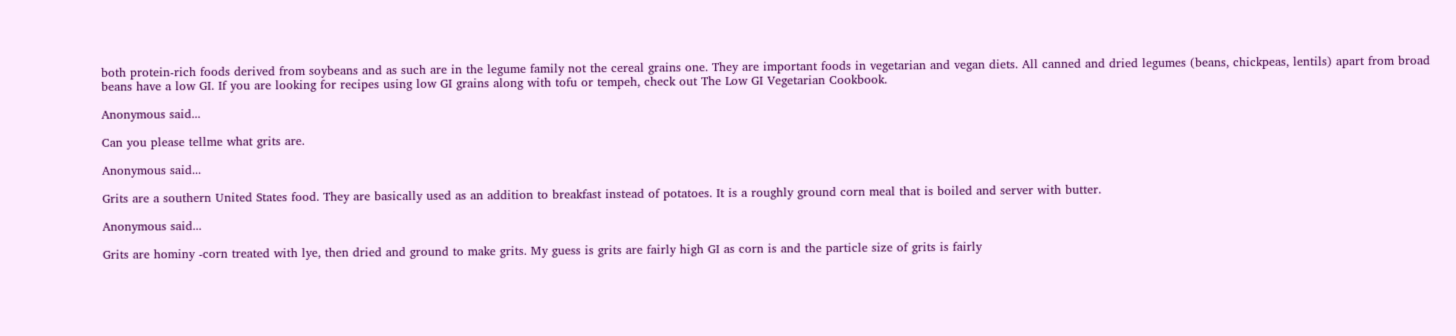both protein-rich foods derived from soybeans and as such are in the legume family not the cereal grains one. They are important foods in vegetarian and vegan diets. All canned and dried legumes (beans, chickpeas, lentils) apart from broad beans have a low GI. If you are looking for recipes using low GI grains along with tofu or tempeh, check out The Low GI Vegetarian Cookbook.

Anonymous said...

Can you please tellme what grits are.

Anonymous said...

Grits are a southern United States food. They are basically used as an addition to breakfast instead of potatoes. It is a roughly ground corn meal that is boiled and server with butter.

Anonymous said...

Grits are hominy -corn treated with lye, then dried and ground to make grits. My guess is grits are fairly high GI as corn is and the particle size of grits is fairly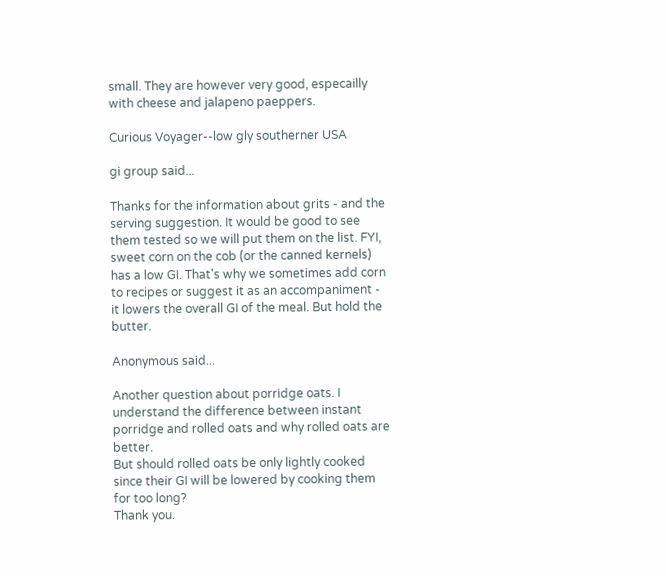small. They are however very good, especailly with cheese and jalapeno paeppers.

Curious Voyager--low gly southerner USA

gi group said...

Thanks for the information about grits - and the serving suggestion. It would be good to see them tested so we will put them on the list. FYI, sweet corn on the cob (or the canned kernels) has a low GI. That's why we sometimes add corn to recipes or suggest it as an accompaniment - it lowers the overall GI of the meal. But hold the butter.

Anonymous said...

Another question about porridge oats. I understand the difference between instant porridge and rolled oats and why rolled oats are better.
But should rolled oats be only lightly cooked since their GI will be lowered by cooking them for too long?
Thank you.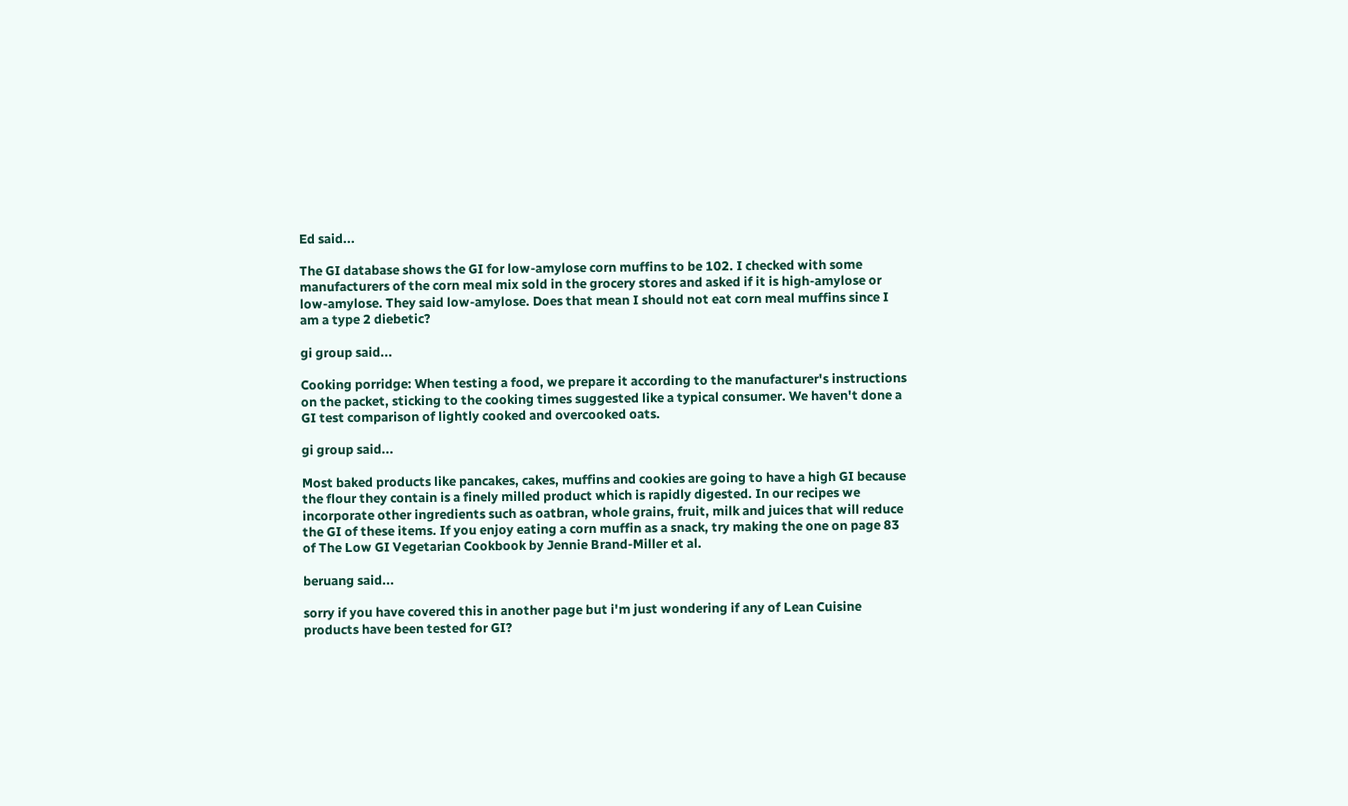Ed said...

The GI database shows the GI for low-amylose corn muffins to be 102. I checked with some manufacturers of the corn meal mix sold in the grocery stores and asked if it is high-amylose or low-amylose. They said low-amylose. Does that mean I should not eat corn meal muffins since I am a type 2 diebetic?

gi group said...

Cooking porridge: When testing a food, we prepare it according to the manufacturer's instructions on the packet, sticking to the cooking times suggested like a typical consumer. We haven't done a GI test comparison of lightly cooked and overcooked oats.

gi group said...

Most baked products like pancakes, cakes, muffins and cookies are going to have a high GI because the flour they contain is a finely milled product which is rapidly digested. In our recipes we incorporate other ingredients such as oatbran, whole grains, fruit, milk and juices that will reduce the GI of these items. If you enjoy eating a corn muffin as a snack, try making the one on page 83 of The Low GI Vegetarian Cookbook by Jennie Brand-Miller et al.

beruang said...

sorry if you have covered this in another page but i'm just wondering if any of Lean Cuisine products have been tested for GI?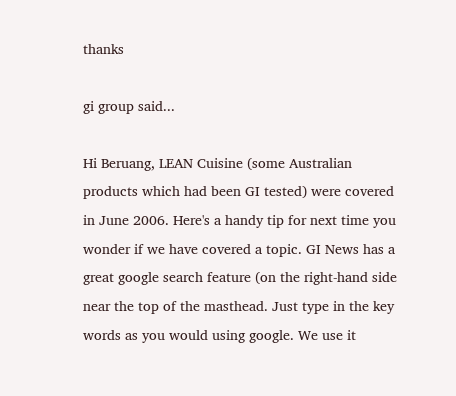thanks

gi group said...

Hi Beruang, LEAN Cuisine (some Australian products which had been GI tested) were covered in June 2006. Here's a handy tip for next time you wonder if we have covered a topic. GI News has a great google search feature (on the right-hand side near the top of the masthead. Just type in the key words as you would using google. We use it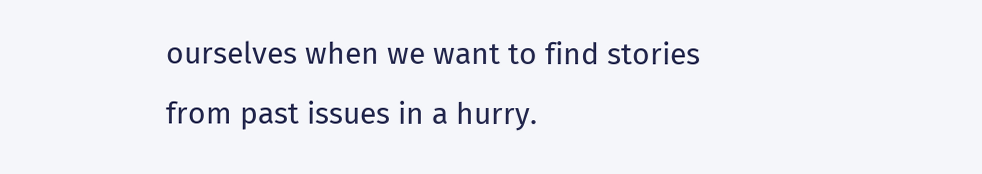ourselves when we want to find stories from past issues in a hurry.